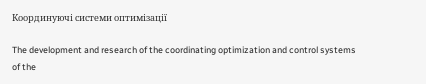Координуючі системи оптимізації

The development and research of the coordinating optimization and control systems of the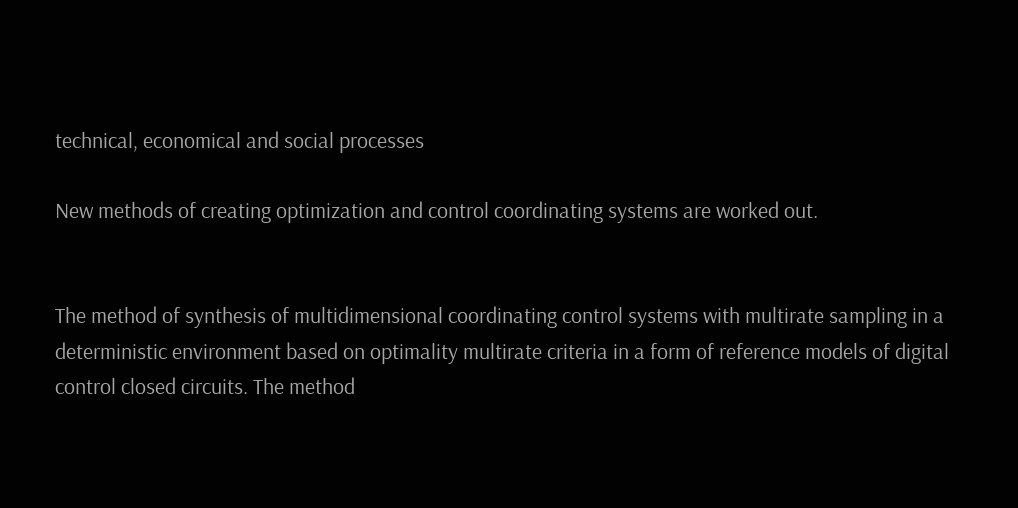technical, economical and social processes

New methods of creating optimization and control coordinating systems are worked out.


The method of synthesis of multidimensional coordinating control systems with multirate sampling in a deterministic environment based on optimality multirate criteria in a form of reference models of digital control closed circuits. The method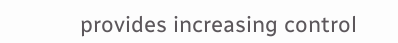provides increasing control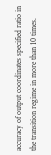accuracy of output coordinates specified ratio in the transition regime in more than 10 times.